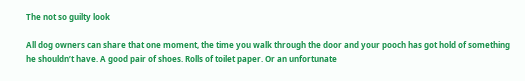The not so guilty look

All dog owners can share that one moment, the time you walk through the door and your pooch has got hold of something he shouldn’t have. A good pair of shoes. Rolls of toilet paper. Or an unfortunate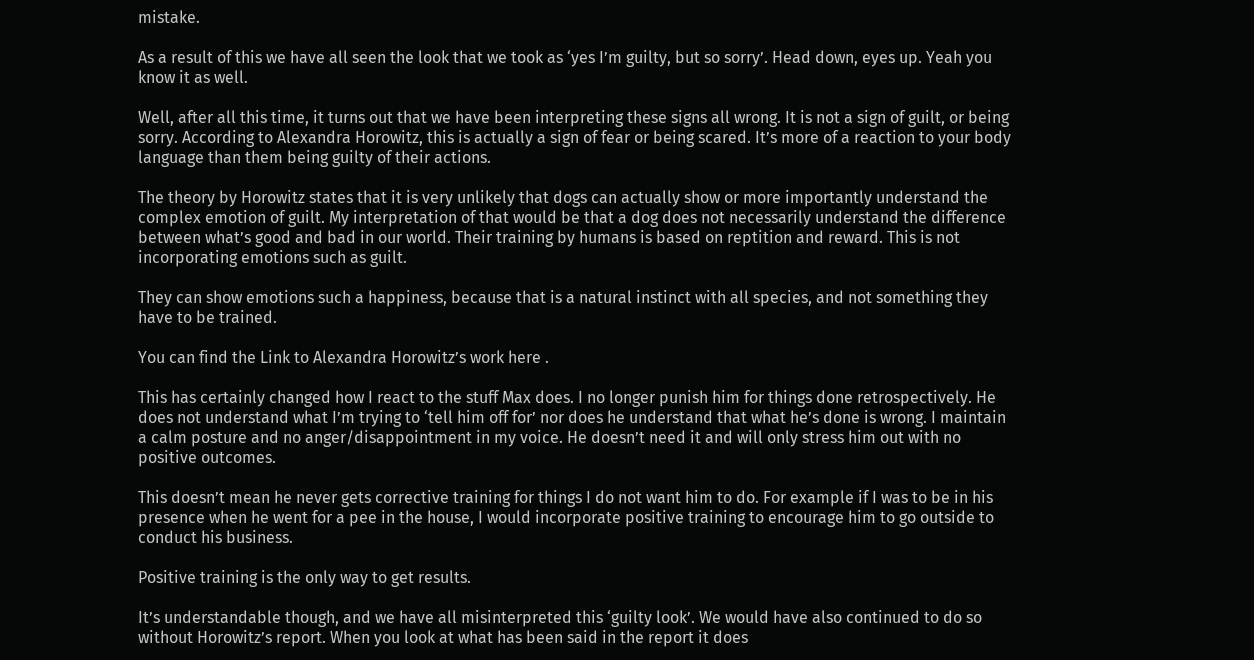mistake.

As a result of this we have all seen the look that we took as ‘yes I’m guilty, but so sorry’. Head down, eyes up. Yeah you know it as well.

Well, after all this time, it turns out that we have been interpreting these signs all wrong. It is not a sign of guilt, or being sorry. According to Alexandra Horowitz, this is actually a sign of fear or being scared. It’s more of a reaction to your body language than them being guilty of their actions.

The theory by Horowitz states that it is very unlikely that dogs can actually show or more importantly understand the complex emotion of guilt. My interpretation of that would be that a dog does not necessarily understand the difference between what’s good and bad in our world. Their training by humans is based on reptition and reward. This is not incorporating emotions such as guilt.

They can show emotions such a happiness, because that is a natural instinct with all species, and not something they have to be trained.

You can find the Link to Alexandra Horowitz’s work here .

This has certainly changed how I react to the stuff Max does. I no longer punish him for things done retrospectively. He does not understand what I’m trying to ‘tell him off for’ nor does he understand that what he’s done is wrong. I maintain a calm posture and no anger/disappointment in my voice. He doesn’t need it and will only stress him out with no positive outcomes.

This doesn’t mean he never gets corrective training for things I do not want him to do. For example if I was to be in his presence when he went for a pee in the house, I would incorporate positive training to encourage him to go outside to conduct his business.

Positive training is the only way to get results.

It’s understandable though, and we have all misinterpreted this ‘guilty look’. We would have also continued to do so without Horowitz’s report. When you look at what has been said in the report it does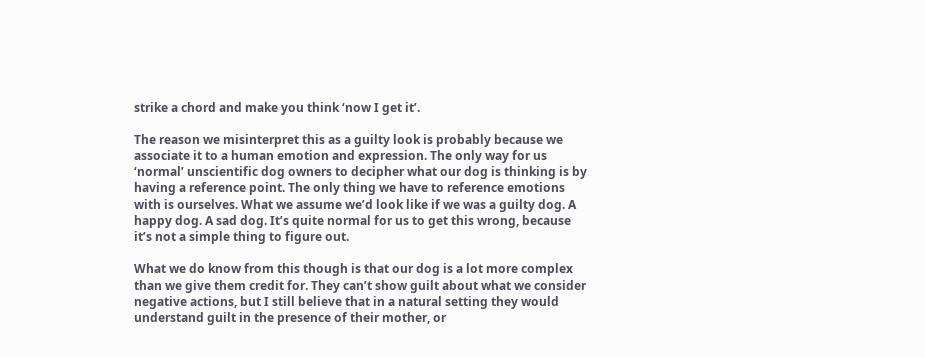strike a chord and make you think ‘now I get it’.

The reason we misinterpret this as a guilty look is probably because we associate it to a human emotion and expression. The only way for us ‘normal’ unscientific dog owners to decipher what our dog is thinking is by having a reference point. The only thing we have to reference emotions with is ourselves. What we assume we’d look like if we was a guilty dog. A happy dog. A sad dog. It’s quite normal for us to get this wrong, because it’s not a simple thing to figure out.

What we do know from this though is that our dog is a lot more complex than we give them credit for. They can’t show guilt about what we consider negative actions, but I still believe that in a natural setting they would understand guilt in the presence of their mother, or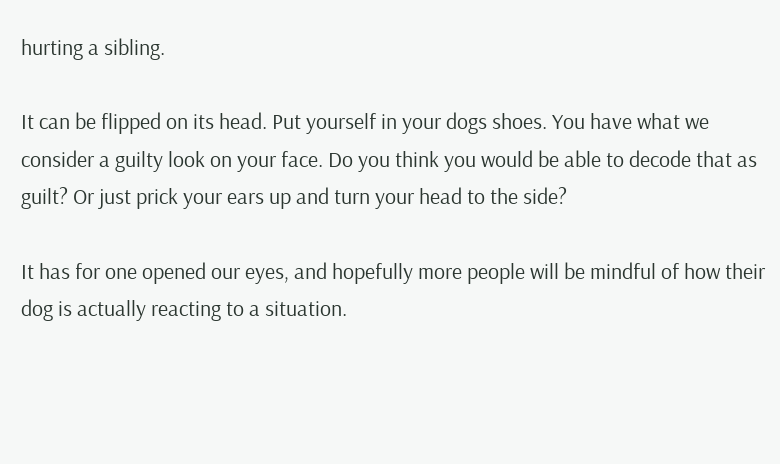hurting a sibling.

It can be flipped on its head. Put yourself in your dogs shoes. You have what we consider a guilty look on your face. Do you think you would be able to decode that as guilt? Or just prick your ears up and turn your head to the side?

It has for one opened our eyes, and hopefully more people will be mindful of how their dog is actually reacting to a situation.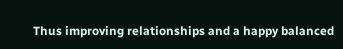Thus improving relationships and a happy balanced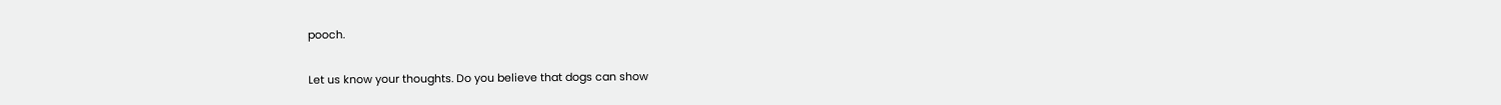pooch.

Let us know your thoughts. Do you believe that dogs can show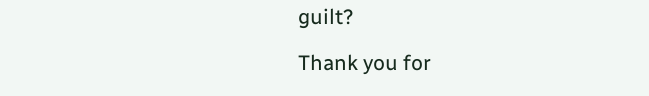guilt?

Thank you for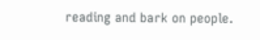reading and bark on people.